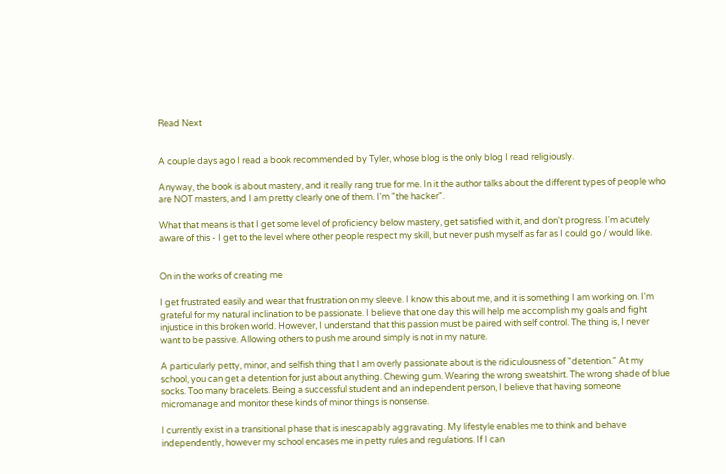Read Next


A couple days ago I read a book recommended by Tyler, whose blog is the only blog I read religiously.

Anyway, the book is about mastery, and it really rang true for me. In it the author talks about the different types of people who are NOT masters, and I am pretty clearly one of them. I'm "the hacker".

What that means is that I get some level of proficiency below mastery, get satisfied with it, and don't progress. I'm acutely aware of this - I get to the level where other people respect my skill, but never push myself as far as I could go / would like.


On in the works of creating me

I get frustrated easily and wear that frustration on my sleeve. I know this about me, and it is something I am working on. I'm grateful for my natural inclination to be passionate. I believe that one day this will help me accomplish my goals and fight injustice in this broken world. However, I understand that this passion must be paired with self control. The thing is, I never want to be passive. Allowing others to push me around simply is not in my nature.

A particularly petty, minor, and selfish thing that I am overly passionate about is the ridiculousness of "detention." At my school, you can get a detention for just about anything. Chewing gum. Wearing the wrong sweatshirt. The wrong shade of blue socks. Too many bracelets. Being a successful student and an independent person, I believe that having someone micromanage and monitor these kinds of minor things is nonsense.

I currently exist in a transitional phase that is inescapably aggravating. My lifestyle enables me to think and behave independently, however my school encases me in petty rules and regulations. If I can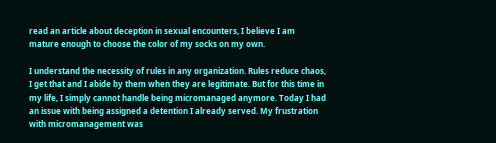read an article about deception in sexual encounters, I believe I am mature enough to choose the color of my socks on my own.

I understand the necessity of rules in any organization. Rules reduce chaos, I get that and I abide by them when they are legitimate. But for this time in my life, I simply cannot handle being micromanaged anymore. Today I had an issue with being assigned a detention I already served. My frustration with micromanagement was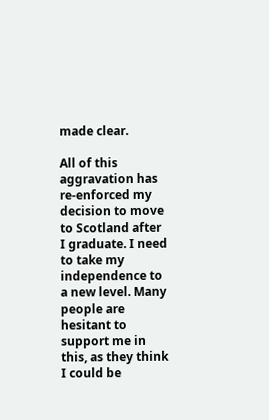made clear.

All of this aggravation has re-enforced my decision to move to Scotland after I graduate. I need to take my independence to a new level. Many people are hesitant to support me in this, as they think I could be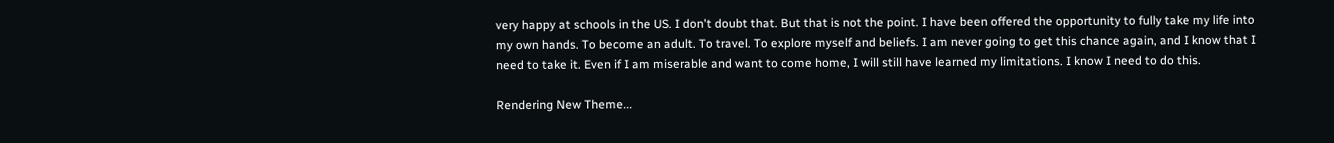very happy at schools in the US. I don't doubt that. But that is not the point. I have been offered the opportunity to fully take my life into my own hands. To become an adult. To travel. To explore myself and beliefs. I am never going to get this chance again, and I know that I need to take it. Even if I am miserable and want to come home, I will still have learned my limitations. I know I need to do this.

Rendering New Theme...